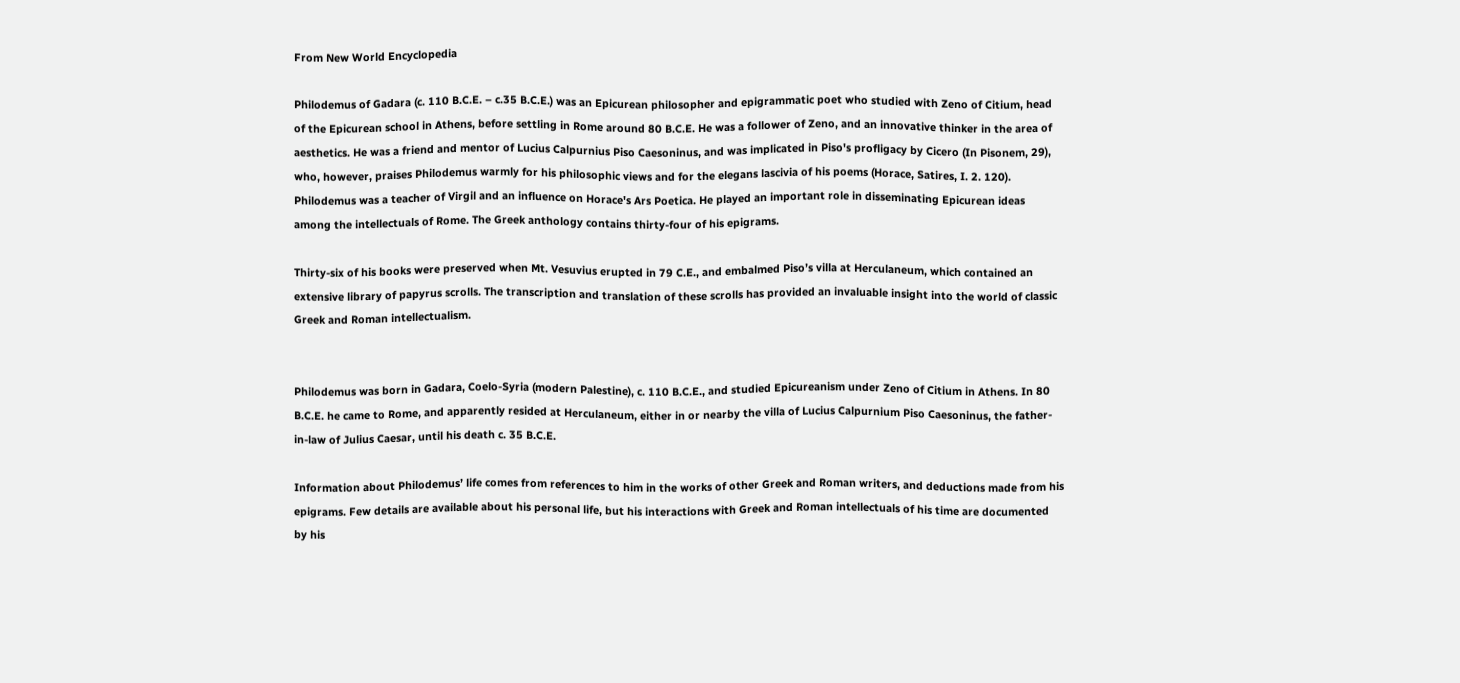From New World Encyclopedia

Philodemus of Gadara (c. 110 B.C.E. – c.35 B.C.E.) was an Epicurean philosopher and epigrammatic poet who studied with Zeno of Citium, head of the Epicurean school in Athens, before settling in Rome around 80 B.C.E. He was a follower of Zeno, and an innovative thinker in the area of aesthetics. He was a friend and mentor of Lucius Calpurnius Piso Caesoninus, and was implicated in Piso's profligacy by Cicero (In Pisonem, 29), who, however, praises Philodemus warmly for his philosophic views and for the elegans lascivia of his poems (Horace, Satires, I. 2. 120). Philodemus was a teacher of Virgil and an influence on Horace's Ars Poetica. He played an important role in disseminating Epicurean ideas among the intellectuals of Rome. The Greek anthology contains thirty-four of his epigrams.

Thirty-six of his books were preserved when Mt. Vesuvius erupted in 79 C.E., and embalmed Piso’s villa at Herculaneum, which contained an extensive library of papyrus scrolls. The transcription and translation of these scrolls has provided an invaluable insight into the world of classic Greek and Roman intellectualism.


Philodemus was born in Gadara, Coelo-Syria (modern Palestine), c. 110 B.C.E., and studied Epicureanism under Zeno of Citium in Athens. In 80 B.C.E. he came to Rome, and apparently resided at Herculaneum, either in or nearby the villa of Lucius Calpurnium Piso Caesoninus, the father-in-law of Julius Caesar, until his death c. 35 B.C.E.

Information about Philodemus’ life comes from references to him in the works of other Greek and Roman writers, and deductions made from his epigrams. Few details are available about his personal life, but his interactions with Greek and Roman intellectuals of his time are documented by his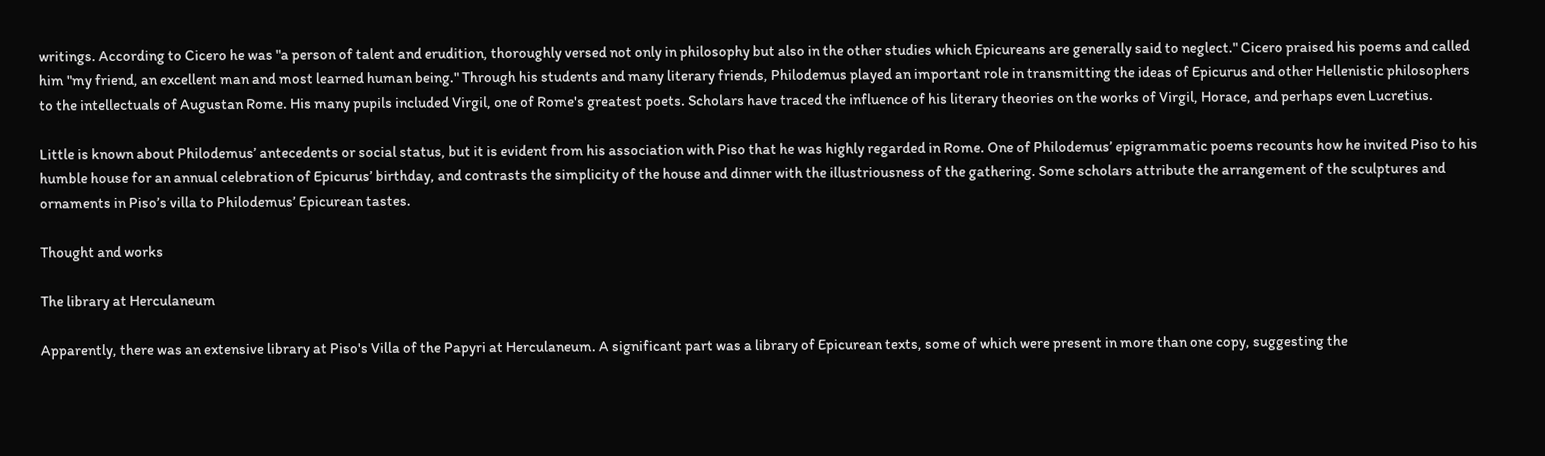writings. According to Cicero he was "a person of talent and erudition, thoroughly versed not only in philosophy but also in the other studies which Epicureans are generally said to neglect." Cicero praised his poems and called him "my friend, an excellent man and most learned human being." Through his students and many literary friends, Philodemus played an important role in transmitting the ideas of Epicurus and other Hellenistic philosophers to the intellectuals of Augustan Rome. His many pupils included Virgil, one of Rome's greatest poets. Scholars have traced the influence of his literary theories on the works of Virgil, Horace, and perhaps even Lucretius.

Little is known about Philodemus’ antecedents or social status, but it is evident from his association with Piso that he was highly regarded in Rome. One of Philodemus’ epigrammatic poems recounts how he invited Piso to his humble house for an annual celebration of Epicurus’ birthday, and contrasts the simplicity of the house and dinner with the illustriousness of the gathering. Some scholars attribute the arrangement of the sculptures and ornaments in Piso’s villa to Philodemus’ Epicurean tastes.

Thought and works

The library at Herculaneum

Apparently, there was an extensive library at Piso's Villa of the Papyri at Herculaneum. A significant part was a library of Epicurean texts, some of which were present in more than one copy, suggesting the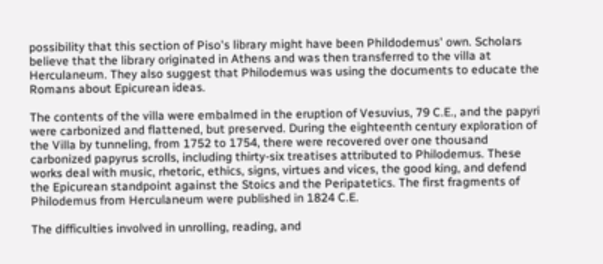possibility that this section of Piso's library might have been Phildodemus' own. Scholars believe that the library originated in Athens and was then transferred to the villa at Herculaneum. They also suggest that Philodemus was using the documents to educate the Romans about Epicurean ideas.

The contents of the villa were embalmed in the eruption of Vesuvius, 79 C.E., and the papyri were carbonized and flattened, but preserved. During the eighteenth century exploration of the Villa by tunneling, from 1752 to 1754, there were recovered over one thousand carbonized papyrus scrolls, including thirty-six treatises attributed to Philodemus. These works deal with music, rhetoric, ethics, signs, virtues and vices, the good king, and defend the Epicurean standpoint against the Stoics and the Peripatetics. The first fragments of Philodemus from Herculaneum were published in 1824 C.E.

The difficulties involved in unrolling, reading, and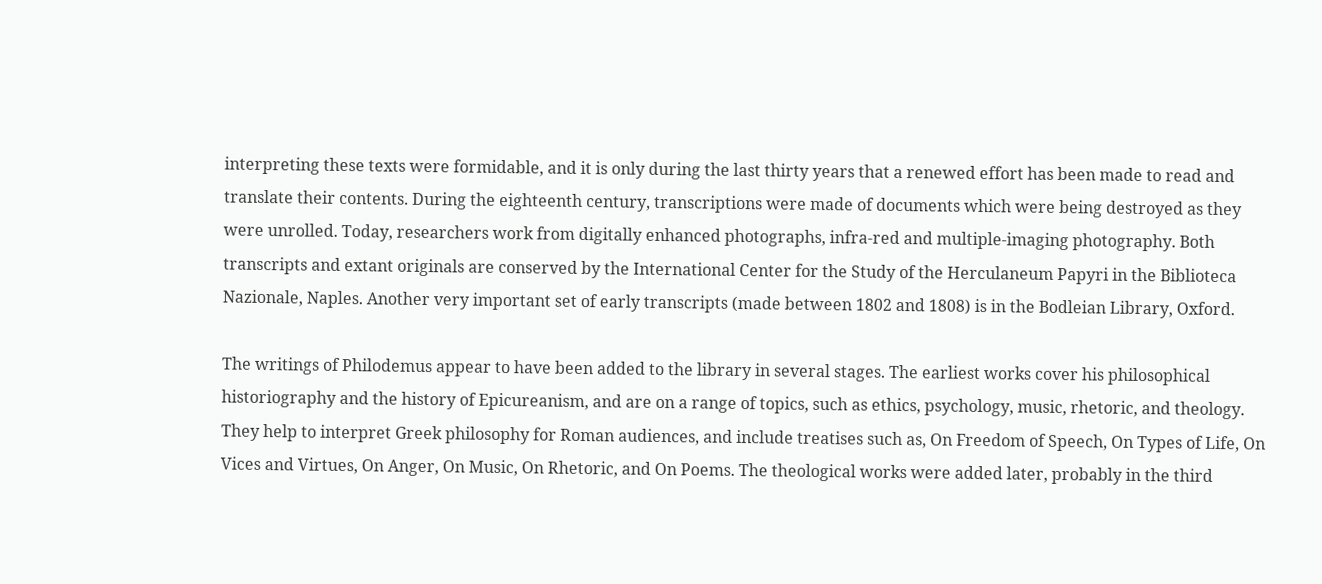interpreting these texts were formidable, and it is only during the last thirty years that a renewed effort has been made to read and translate their contents. During the eighteenth century, transcriptions were made of documents which were being destroyed as they were unrolled. Today, researchers work from digitally enhanced photographs, infra-red and multiple-imaging photography. Both transcripts and extant originals are conserved by the International Center for the Study of the Herculaneum Papyri in the Biblioteca Nazionale, Naples. Another very important set of early transcripts (made between 1802 and 1808) is in the Bodleian Library, Oxford.

The writings of Philodemus appear to have been added to the library in several stages. The earliest works cover his philosophical historiography and the history of Epicureanism, and are on a range of topics, such as ethics, psychology, music, rhetoric, and theology. They help to interpret Greek philosophy for Roman audiences, and include treatises such as, On Freedom of Speech, On Types of Life, On Vices and Virtues, On Anger, On Music, On Rhetoric, and On Poems. The theological works were added later, probably in the third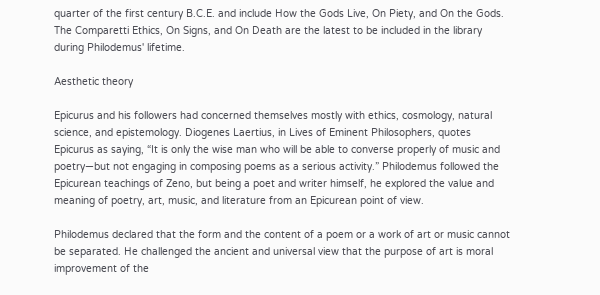quarter of the first century B.C.E. and include How the Gods Live, On Piety, and On the Gods. The Comparetti Ethics, On Signs, and On Death are the latest to be included in the library during Philodemus' lifetime.

Aesthetic theory

Epicurus and his followers had concerned themselves mostly with ethics, cosmology, natural science, and epistemology. Diogenes Laertius, in Lives of Eminent Philosophers, quotes Epicurus as saying, “It is only the wise man who will be able to converse properly of music and poetry—but not engaging in composing poems as a serious activity.” Philodemus followed the Epicurean teachings of Zeno, but being a poet and writer himself, he explored the value and meaning of poetry, art, music, and literature from an Epicurean point of view.

Philodemus declared that the form and the content of a poem or a work of art or music cannot be separated. He challenged the ancient and universal view that the purpose of art is moral improvement of the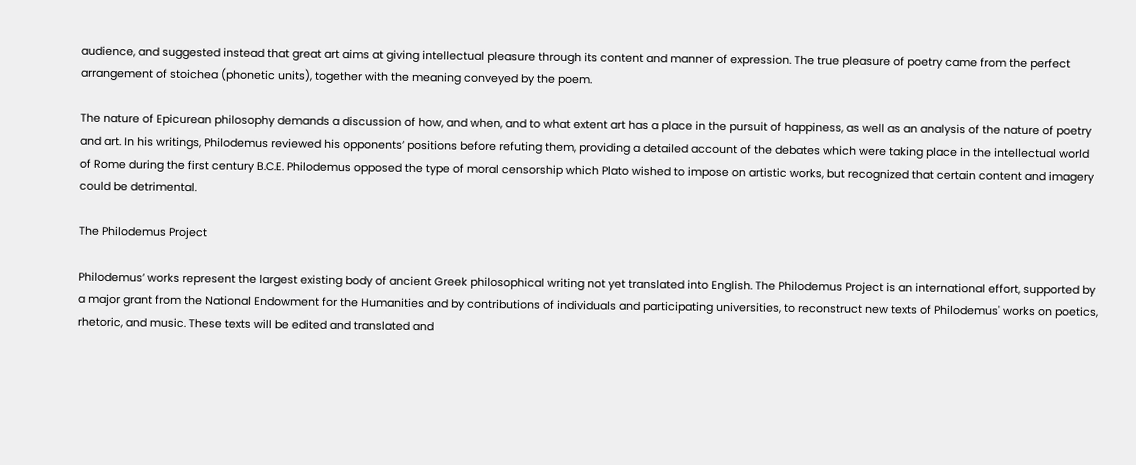audience, and suggested instead that great art aims at giving intellectual pleasure through its content and manner of expression. The true pleasure of poetry came from the perfect arrangement of stoichea (phonetic units), together with the meaning conveyed by the poem.

The nature of Epicurean philosophy demands a discussion of how, and when, and to what extent art has a place in the pursuit of happiness, as well as an analysis of the nature of poetry and art. In his writings, Philodemus reviewed his opponents’ positions before refuting them, providing a detailed account of the debates which were taking place in the intellectual world of Rome during the first century B.C.E. Philodemus opposed the type of moral censorship which Plato wished to impose on artistic works, but recognized that certain content and imagery could be detrimental.

The Philodemus Project

Philodemus’ works represent the largest existing body of ancient Greek philosophical writing not yet translated into English. The Philodemus Project is an international effort, supported by a major grant from the National Endowment for the Humanities and by contributions of individuals and participating universities, to reconstruct new texts of Philodemus' works on poetics, rhetoric, and music. These texts will be edited and translated and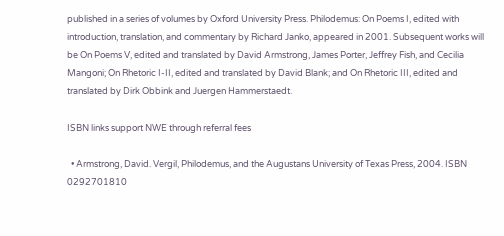published in a series of volumes by Oxford University Press. Philodemus: On Poems I, edited with introduction, translation, and commentary by Richard Janko, appeared in 2001. Subsequent works will be On Poems V, edited and translated by David Armstrong, James Porter, Jeffrey Fish, and Cecilia Mangoni; On Rhetoric I-II, edited and translated by David Blank; and On Rhetoric III, edited and translated by Dirk Obbink and Juergen Hammerstaedt.

ISBN links support NWE through referral fees

  • Armstrong, David. Vergil, Philodemus, and the Augustans University of Texas Press, 2004. ISBN 0292701810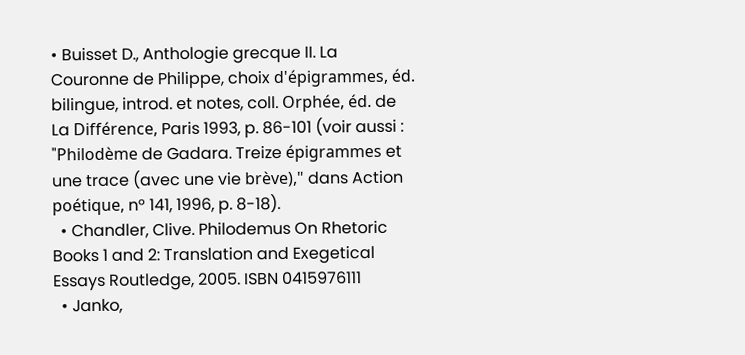• Buisset D., Anthologie grecque II. La Couronne de Philippe, choix d'épigrammes, éd. bilingue, introd. et notes, coll. Orphée, éd. de La Différence, Paris 1993, p. 86-101 (voir aussi : "Philodème de Gadara. Treize épigrammes et une trace (avec une vie brève)," dans Action poétique, n° 141, 1996, p. 8-18).
  • Chandler, Clive. Philodemus On Rhetoric Books 1 and 2: Translation and Exegetical Essays Routledge, 2005. ISBN 0415976111
  • Janko,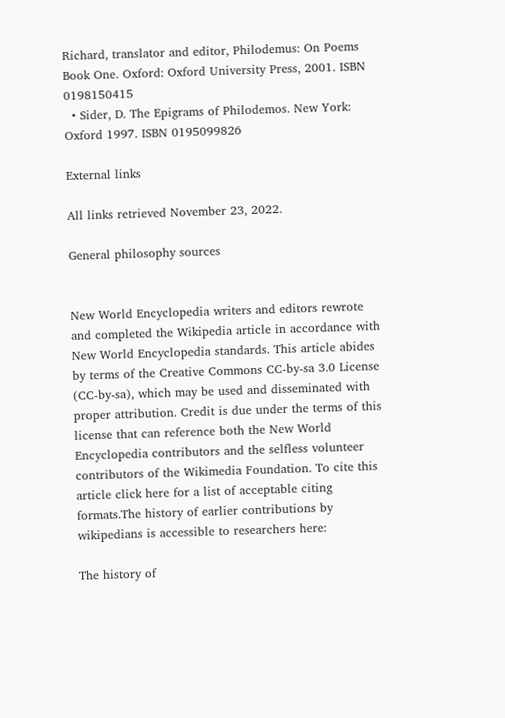Richard, translator and editor, Philodemus: On Poems Book One. Oxford: Oxford University Press, 2001. ISBN 0198150415
  • Sider, D. The Epigrams of Philodemos. New York: Oxford 1997. ISBN 0195099826

External links

All links retrieved November 23, 2022.

General philosophy sources


New World Encyclopedia writers and editors rewrote and completed the Wikipedia article in accordance with New World Encyclopedia standards. This article abides by terms of the Creative Commons CC-by-sa 3.0 License (CC-by-sa), which may be used and disseminated with proper attribution. Credit is due under the terms of this license that can reference both the New World Encyclopedia contributors and the selfless volunteer contributors of the Wikimedia Foundation. To cite this article click here for a list of acceptable citing formats.The history of earlier contributions by wikipedians is accessible to researchers here:

The history of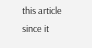this article since it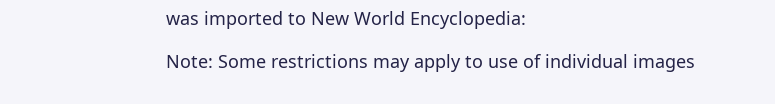was imported to New World Encyclopedia:

Note: Some restrictions may apply to use of individual images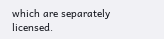which are separately licensed.